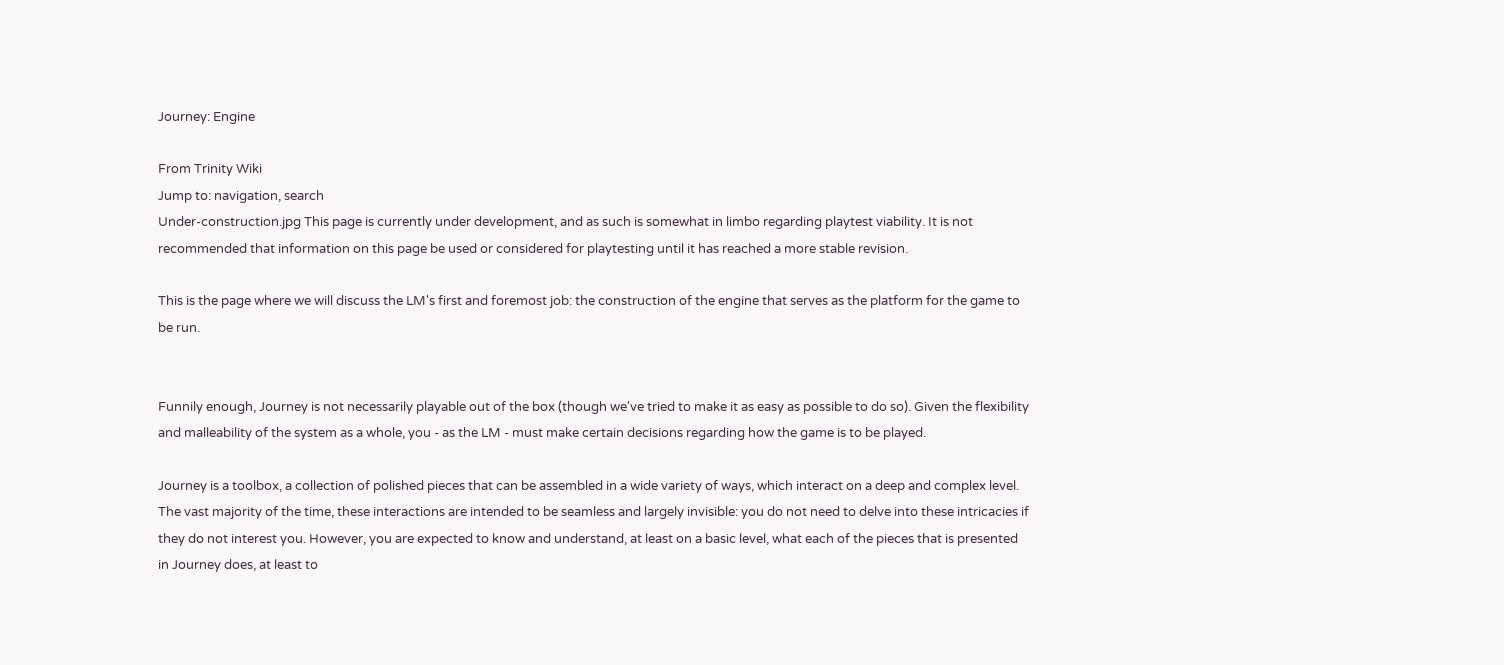Journey: Engine

From Trinity Wiki
Jump to: navigation, search
Under-construction.jpg This page is currently under development, and as such is somewhat in limbo regarding playtest viability. It is not recommended that information on this page be used or considered for playtesting until it has reached a more stable revision.

This is the page where we will discuss the LM's first and foremost job: the construction of the engine that serves as the platform for the game to be run.


Funnily enough, Journey is not necessarily playable out of the box (though we've tried to make it as easy as possible to do so). Given the flexibility and malleability of the system as a whole, you - as the LM - must make certain decisions regarding how the game is to be played.

Journey is a toolbox, a collection of polished pieces that can be assembled in a wide variety of ways, which interact on a deep and complex level. The vast majority of the time, these interactions are intended to be seamless and largely invisible: you do not need to delve into these intricacies if they do not interest you. However, you are expected to know and understand, at least on a basic level, what each of the pieces that is presented in Journey does, at least to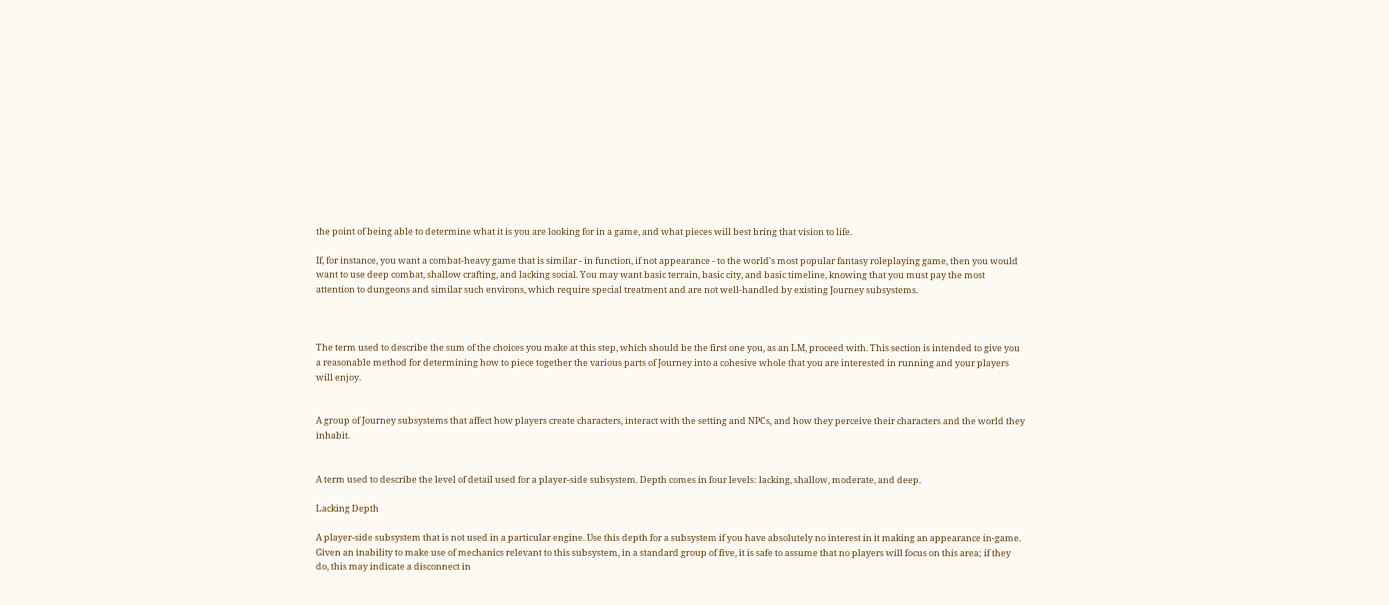the point of being able to determine what it is you are looking for in a game, and what pieces will best bring that vision to life.

If, for instance, you want a combat-heavy game that is similar - in function, if not appearance - to the world's most popular fantasy roleplaying game, then you would want to use deep combat, shallow crafting, and lacking social. You may want basic terrain, basic city, and basic timeline, knowing that you must pay the most attention to dungeons and similar such environs, which require special treatment and are not well-handled by existing Journey subsystems.



The term used to describe the sum of the choices you make at this step, which should be the first one you, as an LM, proceed with. This section is intended to give you a reasonable method for determining how to piece together the various parts of Journey into a cohesive whole that you are interested in running and your players will enjoy.


A group of Journey subsystems that affect how players create characters, interact with the setting and NPCs, and how they perceive their characters and the world they inhabit.


A term used to describe the level of detail used for a player-side subsystem. Depth comes in four levels: lacking, shallow, moderate, and deep.

Lacking Depth

A player-side subsystem that is not used in a particular engine. Use this depth for a subsystem if you have absolutely no interest in it making an appearance in-game. Given an inability to make use of mechanics relevant to this subsystem, in a standard group of five, it is safe to assume that no players will focus on this area; if they do, this may indicate a disconnect in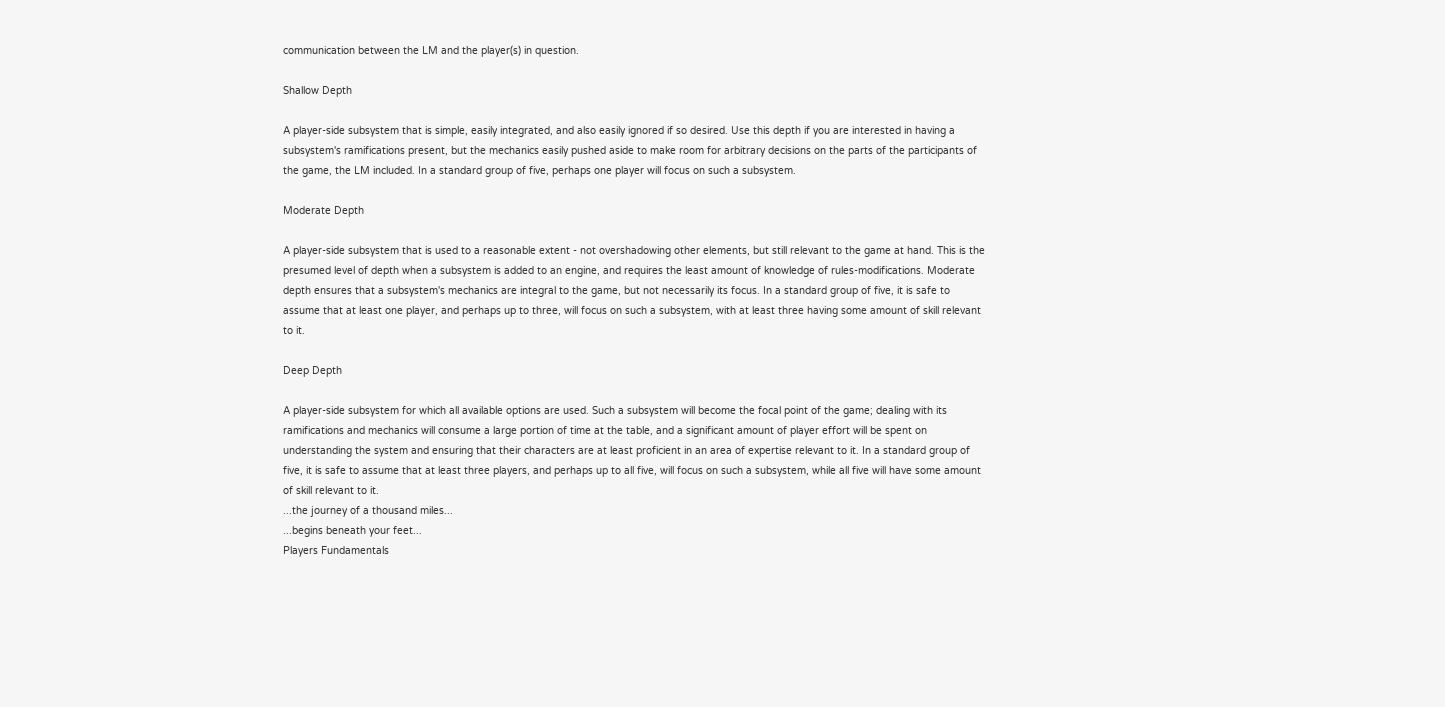communication between the LM and the player(s) in question.

Shallow Depth

A player-side subsystem that is simple, easily integrated, and also easily ignored if so desired. Use this depth if you are interested in having a subsystem's ramifications present, but the mechanics easily pushed aside to make room for arbitrary decisions on the parts of the participants of the game, the LM included. In a standard group of five, perhaps one player will focus on such a subsystem.

Moderate Depth

A player-side subsystem that is used to a reasonable extent - not overshadowing other elements, but still relevant to the game at hand. This is the presumed level of depth when a subsystem is added to an engine, and requires the least amount of knowledge of rules-modifications. Moderate depth ensures that a subsystem's mechanics are integral to the game, but not necessarily its focus. In a standard group of five, it is safe to assume that at least one player, and perhaps up to three, will focus on such a subsystem, with at least three having some amount of skill relevant to it.

Deep Depth

A player-side subsystem for which all available options are used. Such a subsystem will become the focal point of the game; dealing with its ramifications and mechanics will consume a large portion of time at the table, and a significant amount of player effort will be spent on understanding the system and ensuring that their characters are at least proficient in an area of expertise relevant to it. In a standard group of five, it is safe to assume that at least three players, and perhaps up to all five, will focus on such a subsystem, while all five will have some amount of skill relevant to it.
...the journey of a thousand miles...
...begins beneath your feet...
Players Fundamentals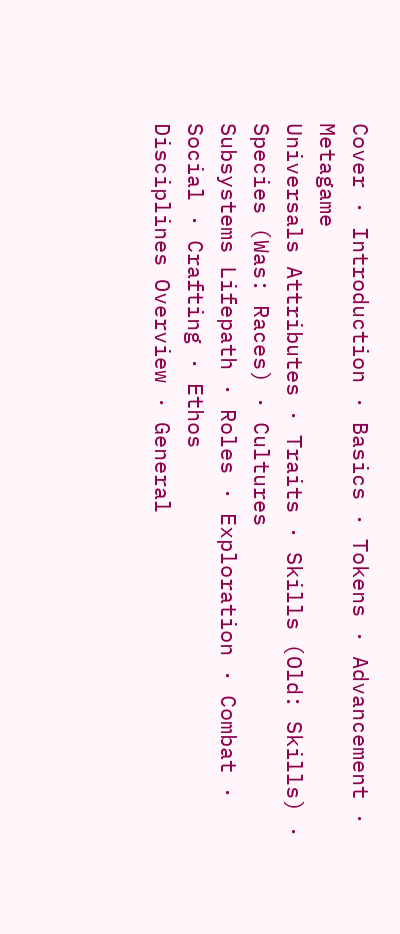Cover · Introduction · Basics · Tokens · Advancement · Metagame
Universals Attributes · Traits · Skills (Old: Skills) · Species (Was: Races) · Cultures
Subsystems Lifepath · Roles · Exploration · Combat · Social · Crafting · Ethos
Disciplines Overview · General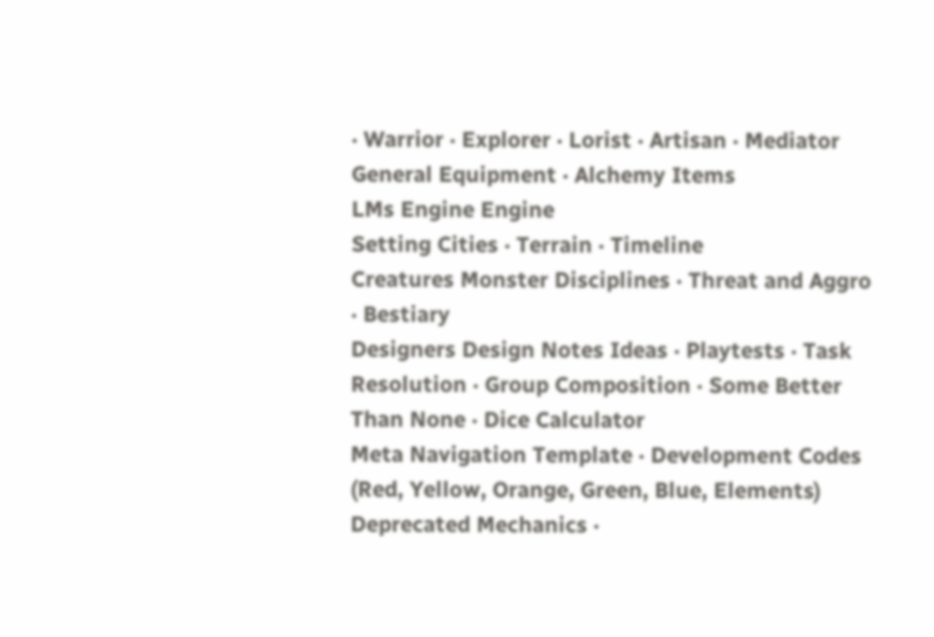· Warrior · Explorer · Lorist · Artisan · Mediator
General Equipment · Alchemy Items
LMs Engine Engine
Setting Cities · Terrain · Timeline
Creatures Monster Disciplines · Threat and Aggro · Bestiary
Designers Design Notes Ideas · Playtests · Task Resolution · Group Composition · Some Better Than None · Dice Calculator
Meta Navigation Template · Development Codes (Red, Yellow, Orange, Green, Blue, Elements)
Deprecated Mechanics ·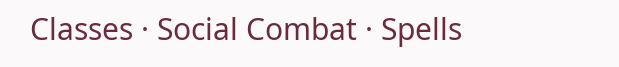Classes · Social Combat · Spells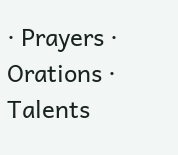· Prayers · Orations · Talents